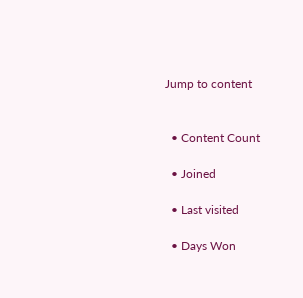Jump to content


  • Content Count

  • Joined

  • Last visited

  • Days Won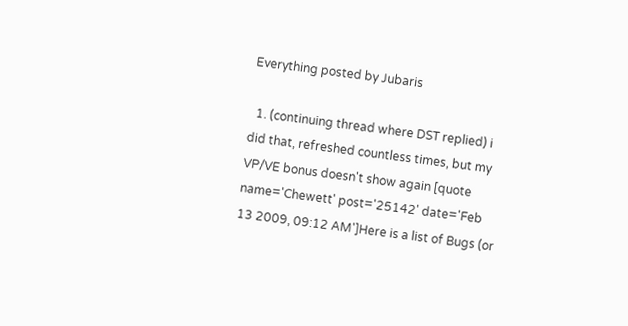Everything posted by Jubaris

  1. (continuing thread where DST replied) i did that, refreshed countless times, but my VP/VE bonus doesn't show again [quote name='Chewett' post='25142' date='Feb 13 2009, 09:12 AM']Here is a list of Bugs (or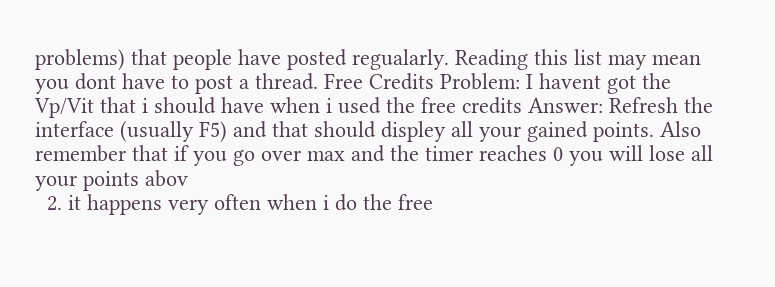problems) that people have posted regualarly. Reading this list may mean you dont have to post a thread. Free Credits Problem: I havent got the Vp/Vit that i should have when i used the free credits Answer: Refresh the interface (usually F5) and that should displey all your gained points. Also remember that if you go over max and the timer reaches 0 you will lose all your points abov
  2. it happens very often when i do the free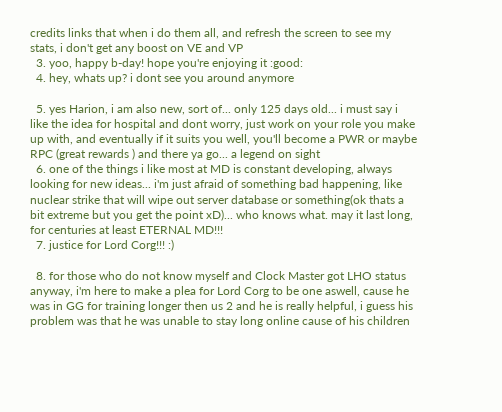credits links that when i do them all, and refresh the screen to see my stats, i don't get any boost on VE and VP
  3. yoo, happy b-day! hope you're enjoying it :good:
  4. hey, whats up? i dont see you around anymore

  5. yes Harion, i am also new, sort of... only 125 days old... i must say i like the idea for hospital and dont worry, just work on your role you make up with, and eventually if it suits you well, you'll become a PWR or maybe RPC (great rewards ) and there ya go... a legend on sight
  6. one of the things i like most at MD is constant developing, always looking for new ideas... i'm just afraid of something bad happening, like nuclear strike that will wipe out server database or something(ok thats a bit extreme but you get the point xD)... who knows what. may it last long, for centuries at least ETERNAL MD!!!
  7. justice for Lord Corg!!! :)

  8. for those who do not know myself and Clock Master got LHO status anyway, i'm here to make a plea for Lord Corg to be one aswell, cause he was in GG for training longer then us 2 and he is really helpful, i guess his problem was that he was unable to stay long online cause of his children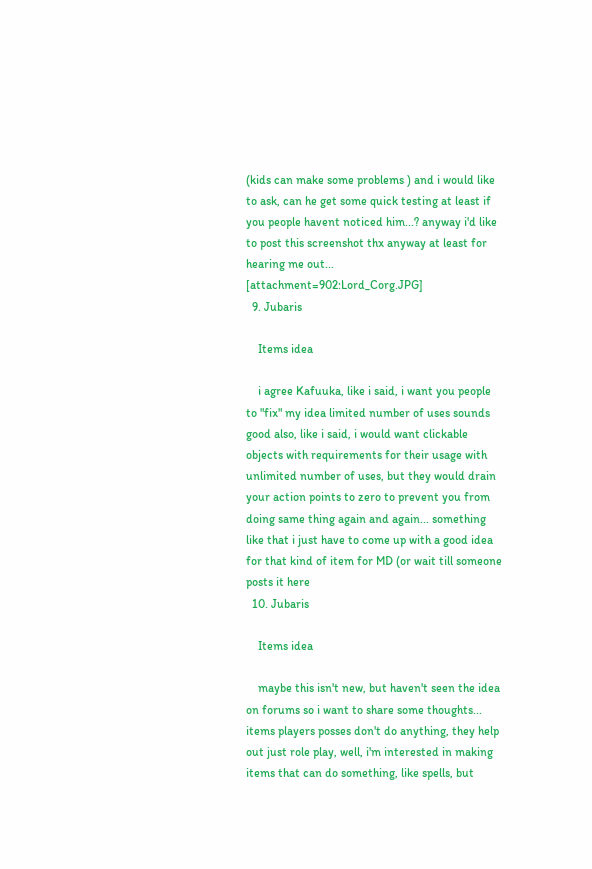(kids can make some problems ) and i would like to ask, can he get some quick testing at least if you people havent noticed him...? anyway i'd like to post this screenshot thx anyway at least for hearing me out... [attachment=902:Lord_Corg.JPG]
  9. Jubaris

    Items idea

    i agree Kafuuka, like i said, i want you people to "fix" my idea limited number of uses sounds good also, like i said, i would want clickable objects with requirements for their usage with unlimited number of uses, but they would drain your action points to zero to prevent you from doing same thing again and again... something like that i just have to come up with a good idea for that kind of item for MD (or wait till someone posts it here
  10. Jubaris

    Items idea

    maybe this isn't new, but haven't seen the idea on forums so i want to share some thoughts... items players posses don't do anything, they help out just role play, well, i'm interested in making items that can do something, like spells, but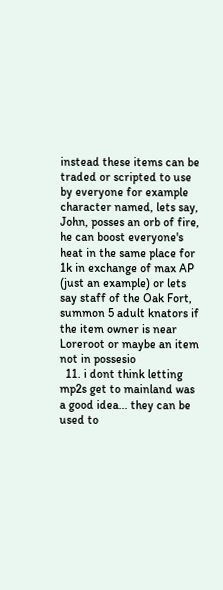instead these items can be traded or scripted to use by everyone for example character named, lets say, John, posses an orb of fire, he can boost everyone's heat in the same place for 1k in exchange of max AP (just an example) or lets say staff of the Oak Fort, summon 5 adult knators if the item owner is near Loreroot or maybe an item not in possesio
  11. i dont think letting mp2s get to mainland was a good idea... they can be used to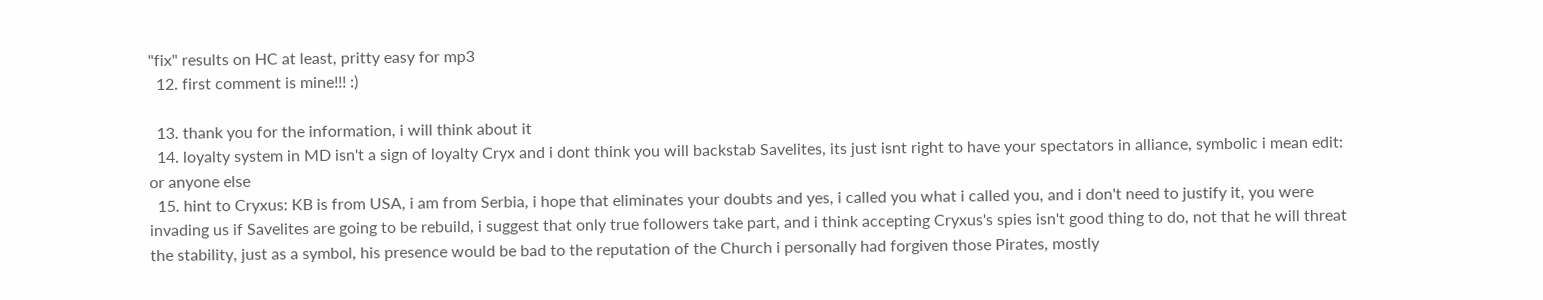"fix" results on HC at least, pritty easy for mp3
  12. first comment is mine!!! :)

  13. thank you for the information, i will think about it
  14. loyalty system in MD isn't a sign of loyalty Cryx and i dont think you will backstab Savelites, its just isnt right to have your spectators in alliance, symbolic i mean edit: or anyone else
  15. hint to Cryxus: KB is from USA, i am from Serbia, i hope that eliminates your doubts and yes, i called you what i called you, and i don't need to justify it, you were invading us if Savelites are going to be rebuild, i suggest that only true followers take part, and i think accepting Cryxus's spies isn't good thing to do, not that he will threat the stability, just as a symbol, his presence would be bad to the reputation of the Church i personally had forgiven those Pirates, mostly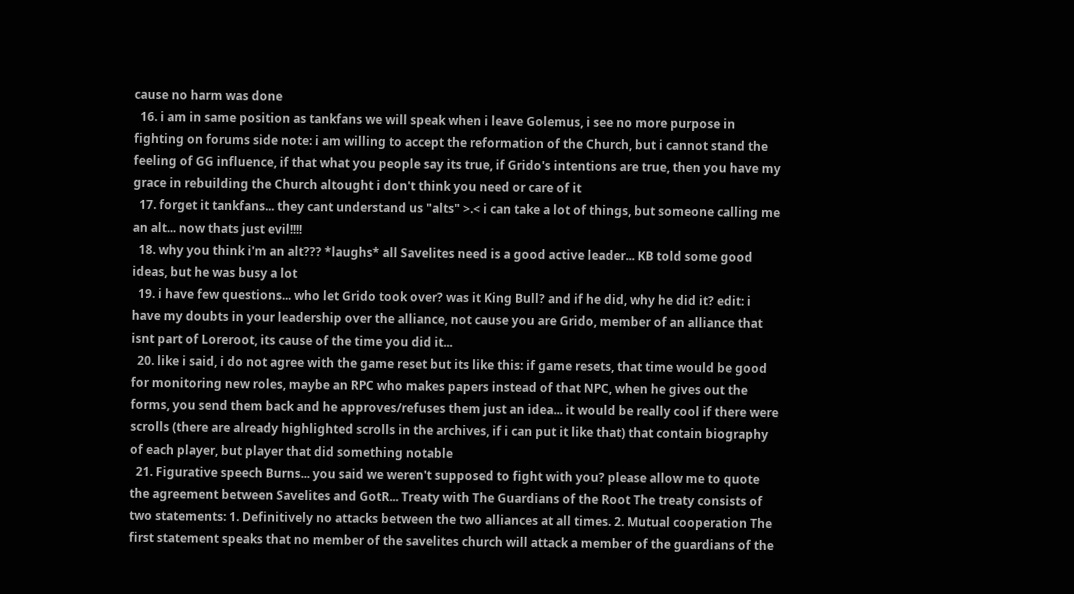cause no harm was done
  16. i am in same position as tankfans we will speak when i leave Golemus, i see no more purpose in fighting on forums side note: i am willing to accept the reformation of the Church, but i cannot stand the feeling of GG influence, if that what you people say its true, if Grido's intentions are true, then you have my grace in rebuilding the Church altought i don't think you need or care of it
  17. forget it tankfans... they cant understand us "alts" >.< i can take a lot of things, but someone calling me an alt... now thats just evil!!!!
  18. why you think i'm an alt??? *laughs* all Savelites need is a good active leader... KB told some good ideas, but he was busy a lot
  19. i have few questions... who let Grido took over? was it King Bull? and if he did, why he did it? edit: i have my doubts in your leadership over the alliance, not cause you are Grido, member of an alliance that isnt part of Loreroot, its cause of the time you did it...
  20. like i said, i do not agree with the game reset but its like this: if game resets, that time would be good for monitoring new roles, maybe an RPC who makes papers instead of that NPC, when he gives out the forms, you send them back and he approves/refuses them just an idea... it would be really cool if there were scrolls (there are already highlighted scrolls in the archives, if i can put it like that) that contain biography of each player, but player that did something notable
  21. Figurative speech Burns... you said we weren't supposed to fight with you? please allow me to quote the agreement between Savelites and GotR... Treaty with The Guardians of the Root The treaty consists of two statements: 1. Definitively no attacks between the two alliances at all times. 2. Mutual cooperation The first statement speaks that no member of the savelites church will attack a member of the guardians of the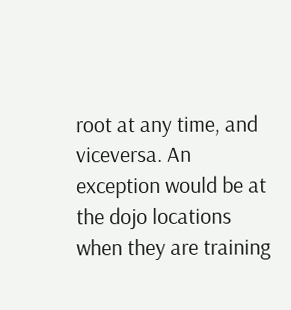root at any time, and viceversa. An exception would be at the dojo locations when they are training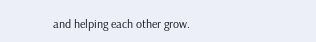and helping each other grow.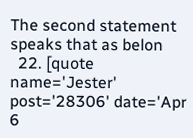The second statement speaks that as belon
  22. [quote name='Jester' post='28306' date='Apr 6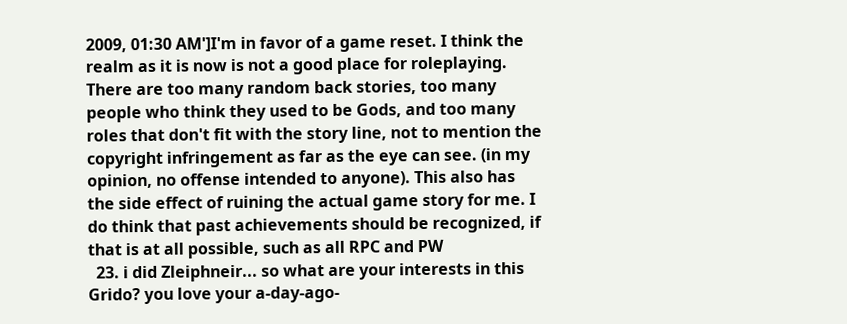2009, 01:30 AM']I'm in favor of a game reset. I think the realm as it is now is not a good place for roleplaying. There are too many random back stories, too many people who think they used to be Gods, and too many roles that don't fit with the story line, not to mention the copyright infringement as far as the eye can see. (in my opinion, no offense intended to anyone). This also has the side effect of ruining the actual game story for me. I do think that past achievements should be recognized, if that is at all possible, such as all RPC and PW
  23. i did Zleiphneir... so what are your interests in this Grido? you love your a-day-ago-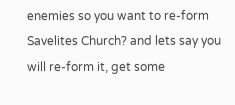enemies so you want to re-form Savelites Church? and lets say you will re-form it, get some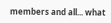members and all... what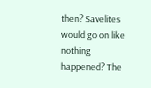then? Savelites would go on like nothing happened? The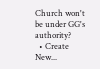Church won't be under GG's authority?
  • Create New...